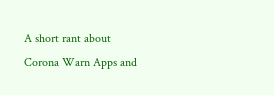A short rant about Corona Warn Apps and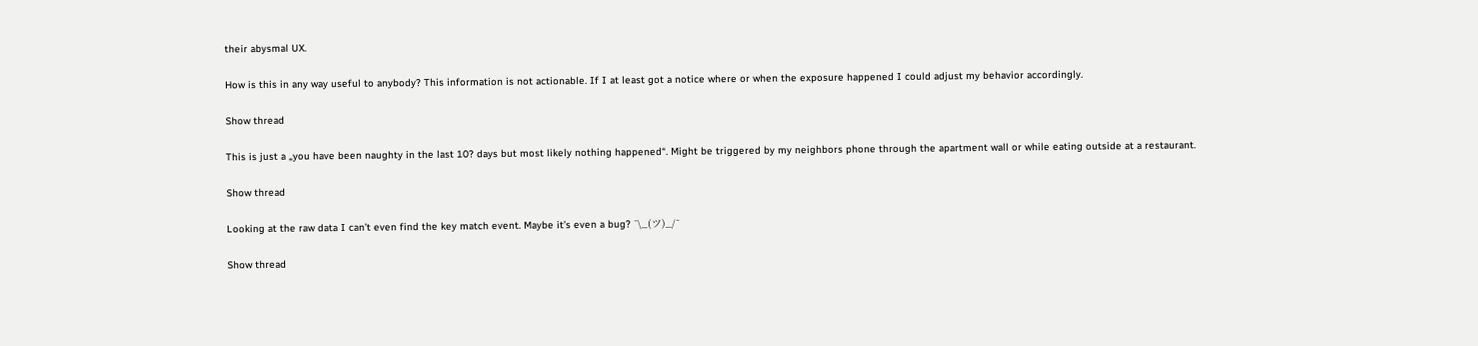their abysmal UX.

How is this in any way useful to anybody? This information is not actionable. If I at least got a notice where or when the exposure happened I could adjust my behavior accordingly.

Show thread

This is just a „you have been naughty in the last 10? days but most likely nothing happened“. Might be triggered by my neighbors phone through the apartment wall or while eating outside at a restaurant.

Show thread

Looking at the raw data I can’t even find the key match event. Maybe it’s even a bug? ¯\_(ツ)_/¯

Show thread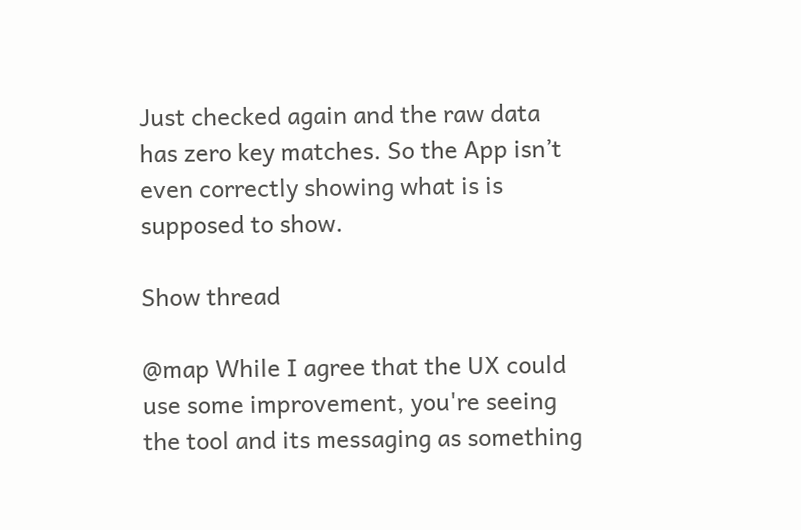Just checked again and the raw data has zero key matches. So the App isn’t even correctly showing what is is supposed to show.

Show thread

@map While I agree that the UX could use some improvement, you're seeing the tool and its messaging as something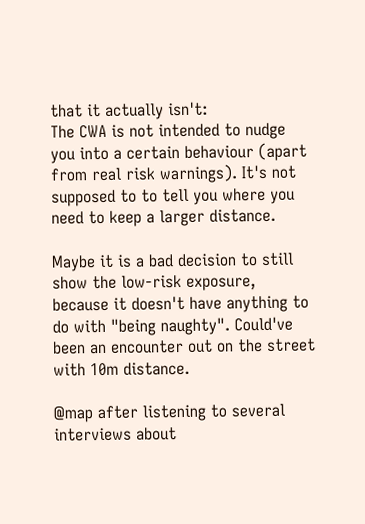that it actually isn't:
The CWA is not intended to nudge you into a certain behaviour (apart from real risk warnings). It's not supposed to to tell you where you need to keep a larger distance.

Maybe it is a bad decision to still show the low-risk exposure, because it doesn't have anything to do with "being naughty". Could've been an encounter out on the street with 10m distance.

@map after listening to several interviews about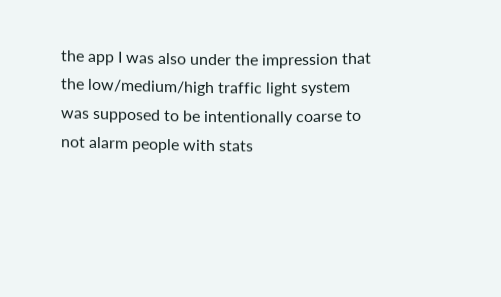the app I was also under the impression that the low/medium/high traffic light system was supposed to be intentionally coarse to not alarm people with stats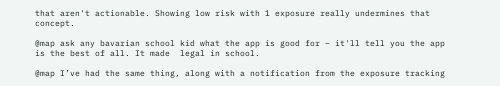that aren't actionable. Showing low risk with 1 exposure really undermines that concept.

@map ask any bavarian school kid what the app is good for – it'll tell you the app is the best of all. It made  legal in school.

@map I’ve had the same thing, along with a notification from the exposure tracking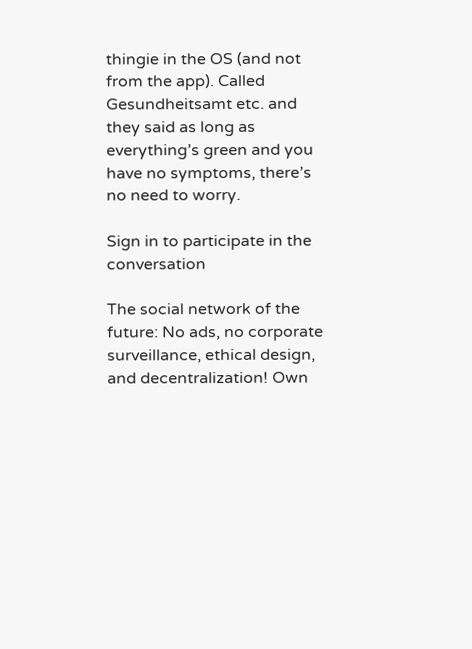thingie in the OS (and not from the app). Called Gesundheitsamt etc. and they said as long as everything’s green and you have no symptoms, there’s no need to worry.

Sign in to participate in the conversation

The social network of the future: No ads, no corporate surveillance, ethical design, and decentralization! Own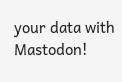your data with Mastodon!